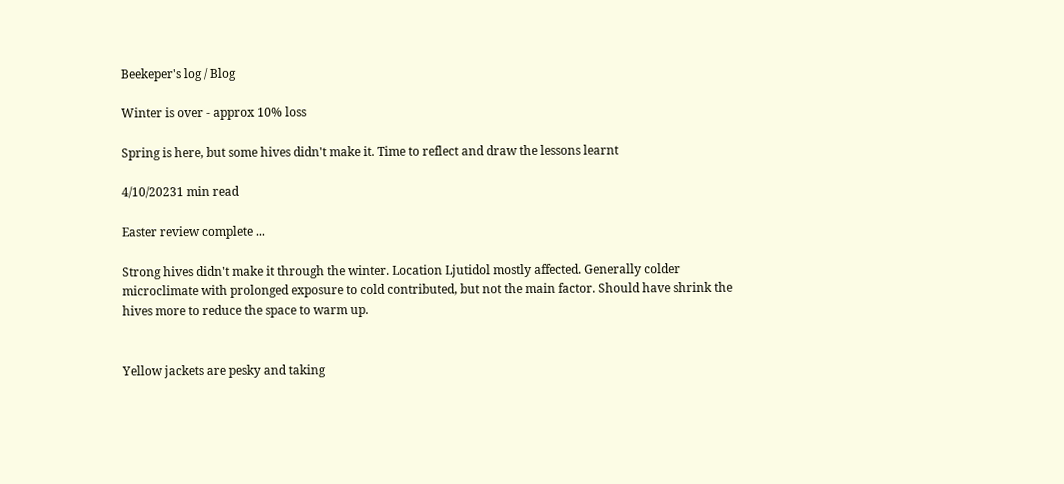Beekeper's log / Blog

Winter is over - approx 10% loss

Spring is here, but some hives didn't make it. Time to reflect and draw the lessons learnt

4/10/20231 min read

Easter review complete ...

Strong hives didn't make it through the winter. Location Ljutidol mostly affected. Generally colder microclimate with prolonged exposure to cold contributed, but not the main factor. Should have shrink the hives more to reduce the space to warm up.


Yellow jackets are pesky and taking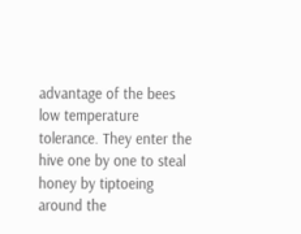advantage of the bees low temperature tolerance. They enter the hive one by one to steal honey by tiptoeing around the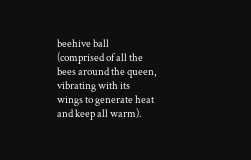beehive ball (comprised of all the bees around the queen, vibrating with its wings to generate heat and keep all warm).